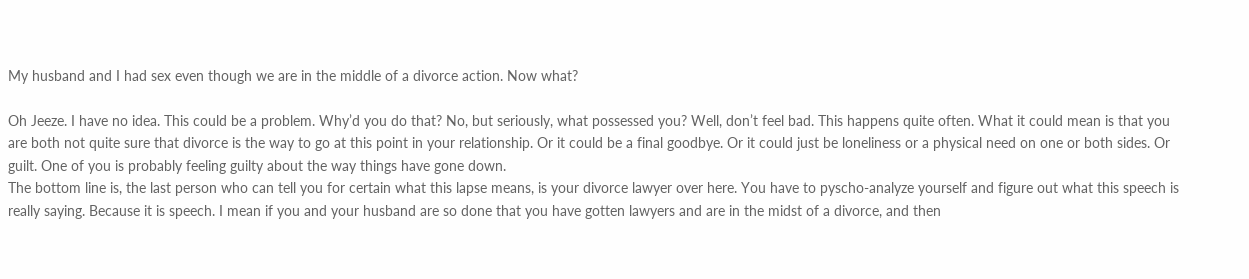My husband and I had sex even though we are in the middle of a divorce action. Now what?

Oh Jeeze. I have no idea. This could be a problem. Why’d you do that? No, but seriously, what possessed you? Well, don’t feel bad. This happens quite often. What it could mean is that you are both not quite sure that divorce is the way to go at this point in your relationship. Or it could be a final goodbye. Or it could just be loneliness or a physical need on one or both sides. Or guilt. One of you is probably feeling guilty about the way things have gone down.
The bottom line is, the last person who can tell you for certain what this lapse means, is your divorce lawyer over here. You have to pyscho-analyze yourself and figure out what this speech is really saying. Because it is speech. I mean if you and your husband are so done that you have gotten lawyers and are in the midst of a divorce, and then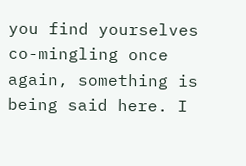you find yourselves co-mingling once again, something is being said here. I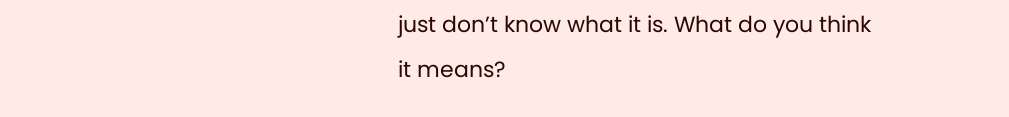just don’t know what it is. What do you think it means?